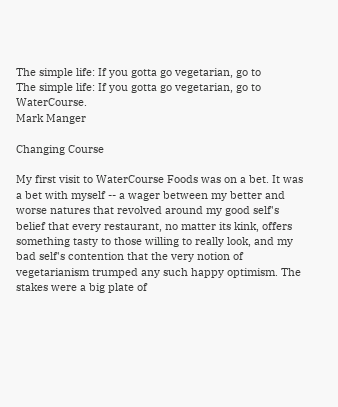The simple life: If you gotta go vegetarian, go to
The simple life: If you gotta go vegetarian, go to WaterCourse.
Mark Manger

Changing Course

My first visit to WaterCourse Foods was on a bet. It was a bet with myself -- a wager between my better and worse natures that revolved around my good self's belief that every restaurant, no matter its kink, offers something tasty to those willing to really look, and my bad self's contention that the very notion of vegetarianism trumped any such happy optimism. The stakes were a big plate of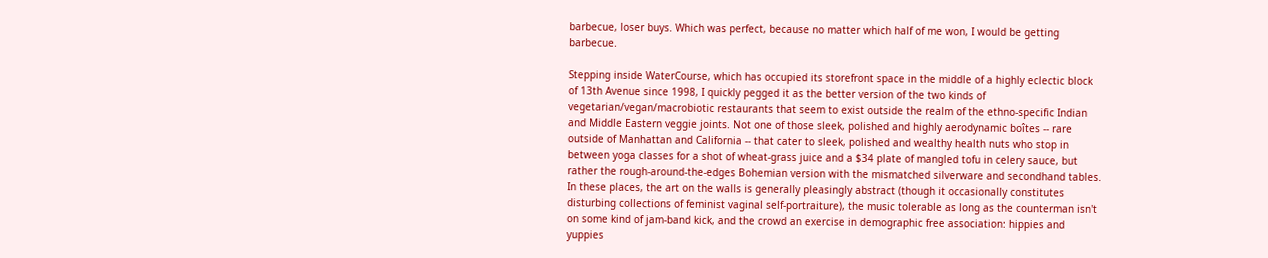barbecue, loser buys. Which was perfect, because no matter which half of me won, I would be getting barbecue.

Stepping inside WaterCourse, which has occupied its storefront space in the middle of a highly eclectic block of 13th Avenue since 1998, I quickly pegged it as the better version of the two kinds of vegetarian/vegan/macrobiotic restaurants that seem to exist outside the realm of the ethno-specific Indian and Middle Eastern veggie joints. Not one of those sleek, polished and highly aerodynamic boîtes -- rare outside of Manhattan and California -- that cater to sleek, polished and wealthy health nuts who stop in between yoga classes for a shot of wheat-grass juice and a $34 plate of mangled tofu in celery sauce, but rather the rough-around-the-edges Bohemian version with the mismatched silverware and secondhand tables. In these places, the art on the walls is generally pleasingly abstract (though it occasionally constitutes disturbing collections of feminist vaginal self-portraiture), the music tolerable as long as the counterman isn't on some kind of jam-band kick, and the crowd an exercise in demographic free association: hippies and yuppies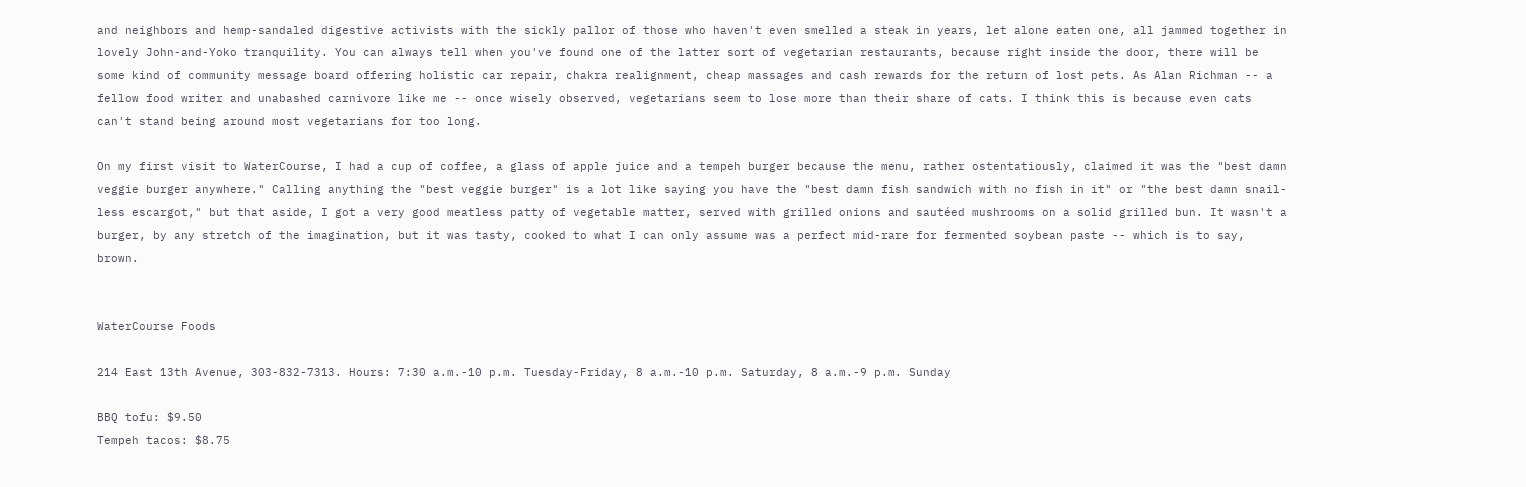and neighbors and hemp-sandaled digestive activists with the sickly pallor of those who haven't even smelled a steak in years, let alone eaten one, all jammed together in lovely John-and-Yoko tranquility. You can always tell when you've found one of the latter sort of vegetarian restaurants, because right inside the door, there will be some kind of community message board offering holistic car repair, chakra realignment, cheap massages and cash rewards for the return of lost pets. As Alan Richman -- a fellow food writer and unabashed carnivore like me -- once wisely observed, vegetarians seem to lose more than their share of cats. I think this is because even cats can't stand being around most vegetarians for too long.

On my first visit to WaterCourse, I had a cup of coffee, a glass of apple juice and a tempeh burger because the menu, rather ostentatiously, claimed it was the "best damn veggie burger anywhere." Calling anything the "best veggie burger" is a lot like saying you have the "best damn fish sandwich with no fish in it" or "the best damn snail-less escargot," but that aside, I got a very good meatless patty of vegetable matter, served with grilled onions and sautéed mushrooms on a solid grilled bun. It wasn't a burger, by any stretch of the imagination, but it was tasty, cooked to what I can only assume was a perfect mid-rare for fermented soybean paste -- which is to say, brown.


WaterCourse Foods

214 East 13th Avenue, 303-832-7313. Hours: 7:30 a.m.-10 p.m. Tuesday-Friday, 8 a.m.-10 p.m. Saturday, 8 a.m.-9 p.m. Sunday

BBQ tofu: $9.50
Tempeh tacos: $8.75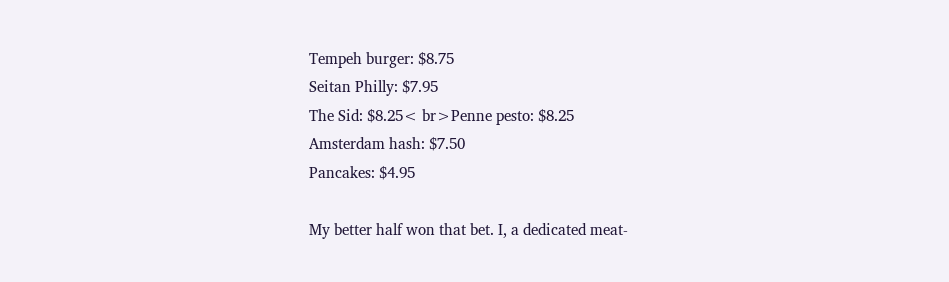Tempeh burger: $8.75
Seitan Philly: $7.95
The Sid: $8.25< br>Penne pesto: $8.25
Amsterdam hash: $7.50
Pancakes: $4.95

My better half won that bet. I, a dedicated meat-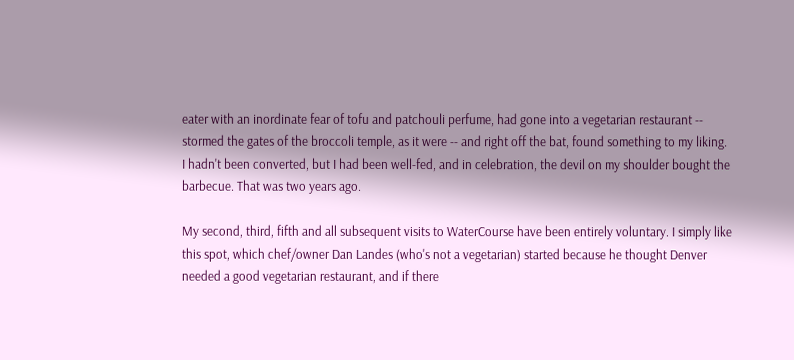eater with an inordinate fear of tofu and patchouli perfume, had gone into a vegetarian restaurant -- stormed the gates of the broccoli temple, as it were -- and right off the bat, found something to my liking. I hadn't been converted, but I had been well-fed, and in celebration, the devil on my shoulder bought the barbecue. That was two years ago.

My second, third, fifth and all subsequent visits to WaterCourse have been entirely voluntary. I simply like this spot, which chef/owner Dan Landes (who's not a vegetarian) started because he thought Denver needed a good vegetarian restaurant, and if there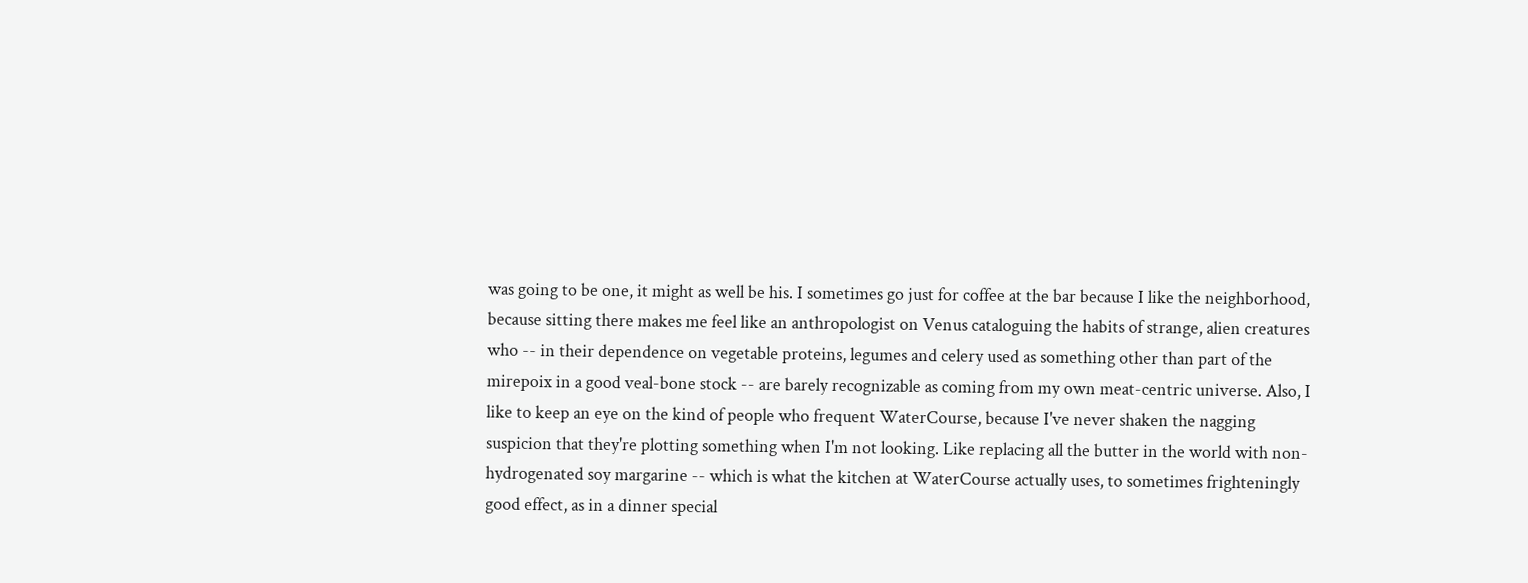was going to be one, it might as well be his. I sometimes go just for coffee at the bar because I like the neighborhood, because sitting there makes me feel like an anthropologist on Venus cataloguing the habits of strange, alien creatures who -- in their dependence on vegetable proteins, legumes and celery used as something other than part of the mirepoix in a good veal-bone stock -- are barely recognizable as coming from my own meat-centric universe. Also, I like to keep an eye on the kind of people who frequent WaterCourse, because I've never shaken the nagging suspicion that they're plotting something when I'm not looking. Like replacing all the butter in the world with non-hydrogenated soy margarine -- which is what the kitchen at WaterCourse actually uses, to sometimes frighteningly good effect, as in a dinner special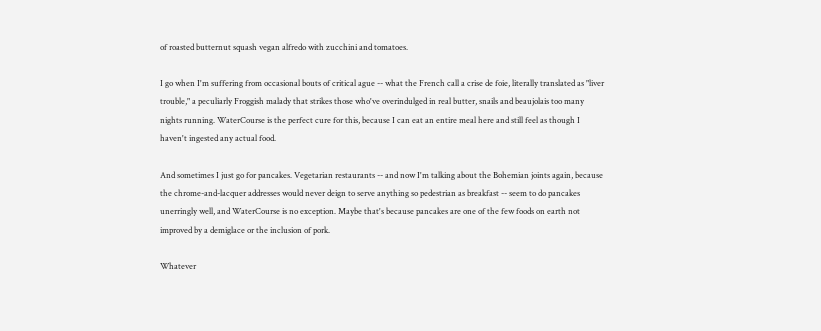of roasted butternut squash vegan alfredo with zucchini and tomatoes.

I go when I'm suffering from occasional bouts of critical ague -- what the French call a crise de foie, literally translated as "liver trouble," a peculiarly Froggish malady that strikes those who've overindulged in real butter, snails and beaujolais too many nights running. WaterCourse is the perfect cure for this, because I can eat an entire meal here and still feel as though I haven't ingested any actual food.

And sometimes I just go for pancakes. Vegetarian restaurants -- and now I'm talking about the Bohemian joints again, because the chrome-and-lacquer addresses would never deign to serve anything so pedestrian as breakfast -- seem to do pancakes unerringly well, and WaterCourse is no exception. Maybe that's because pancakes are one of the few foods on earth not improved by a demiglace or the inclusion of pork.

Whatever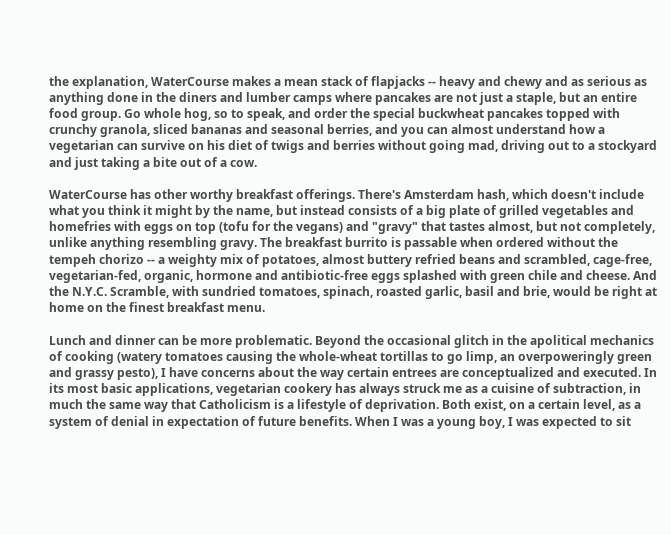the explanation, WaterCourse makes a mean stack of flapjacks -- heavy and chewy and as serious as anything done in the diners and lumber camps where pancakes are not just a staple, but an entire food group. Go whole hog, so to speak, and order the special buckwheat pancakes topped with crunchy granola, sliced bananas and seasonal berries, and you can almost understand how a vegetarian can survive on his diet of twigs and berries without going mad, driving out to a stockyard and just taking a bite out of a cow.

WaterCourse has other worthy breakfast offerings. There's Amsterdam hash, which doesn't include what you think it might by the name, but instead consists of a big plate of grilled vegetables and homefries with eggs on top (tofu for the vegans) and "gravy" that tastes almost, but not completely, unlike anything resembling gravy. The breakfast burrito is passable when ordered without the tempeh chorizo -- a weighty mix of potatoes, almost buttery refried beans and scrambled, cage-free, vegetarian-fed, organic, hormone and antibiotic-free eggs splashed with green chile and cheese. And the N.Y.C. Scramble, with sundried tomatoes, spinach, roasted garlic, basil and brie, would be right at home on the finest breakfast menu.

Lunch and dinner can be more problematic. Beyond the occasional glitch in the apolitical mechanics of cooking (watery tomatoes causing the whole-wheat tortillas to go limp, an overpoweringly green and grassy pesto), I have concerns about the way certain entrees are conceptualized and executed. In its most basic applications, vegetarian cookery has always struck me as a cuisine of subtraction, in much the same way that Catholicism is a lifestyle of deprivation. Both exist, on a certain level, as a system of denial in expectation of future benefits. When I was a young boy, I was expected to sit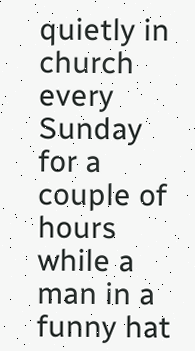quietly in church every Sunday for a couple of hours while a man in a funny hat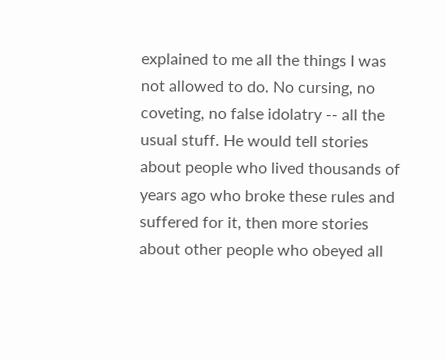explained to me all the things I was not allowed to do. No cursing, no coveting, no false idolatry -- all the usual stuff. He would tell stories about people who lived thousands of years ago who broke these rules and suffered for it, then more stories about other people who obeyed all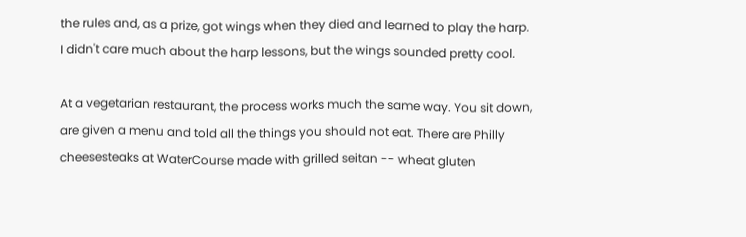the rules and, as a prize, got wings when they died and learned to play the harp. I didn't care much about the harp lessons, but the wings sounded pretty cool.

At a vegetarian restaurant, the process works much the same way. You sit down, are given a menu and told all the things you should not eat. There are Philly cheesesteaks at WaterCourse made with grilled seitan -- wheat gluten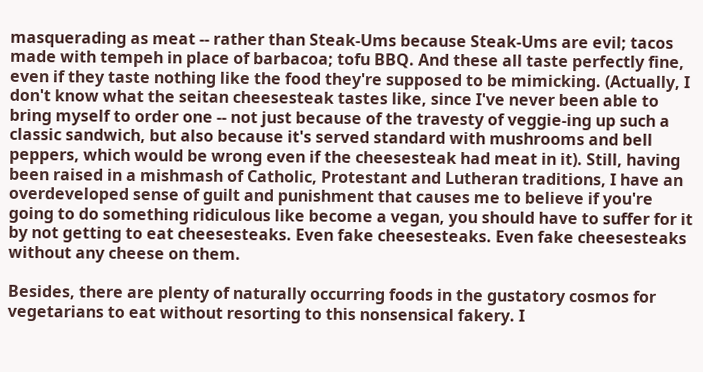masquerading as meat -- rather than Steak-Ums because Steak-Ums are evil; tacos made with tempeh in place of barbacoa; tofu BBQ. And these all taste perfectly fine, even if they taste nothing like the food they're supposed to be mimicking. (Actually, I don't know what the seitan cheesesteak tastes like, since I've never been able to bring myself to order one -- not just because of the travesty of veggie-ing up such a classic sandwich, but also because it's served standard with mushrooms and bell peppers, which would be wrong even if the cheesesteak had meat in it). Still, having been raised in a mishmash of Catholic, Protestant and Lutheran traditions, I have an overdeveloped sense of guilt and punishment that causes me to believe if you're going to do something ridiculous like become a vegan, you should have to suffer for it by not getting to eat cheesesteaks. Even fake cheesesteaks. Even fake cheesesteaks without any cheese on them.

Besides, there are plenty of naturally occurring foods in the gustatory cosmos for vegetarians to eat without resorting to this nonsensical fakery. I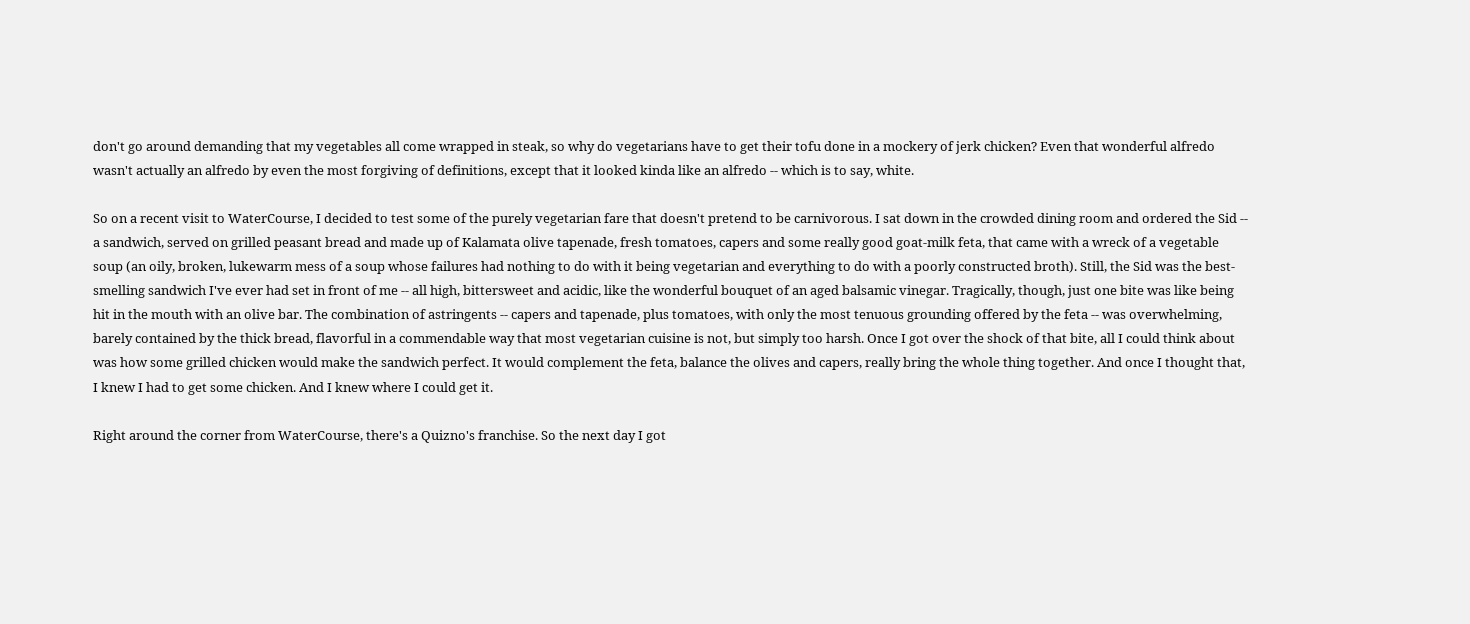don't go around demanding that my vegetables all come wrapped in steak, so why do vegetarians have to get their tofu done in a mockery of jerk chicken? Even that wonderful alfredo wasn't actually an alfredo by even the most forgiving of definitions, except that it looked kinda like an alfredo -- which is to say, white.

So on a recent visit to WaterCourse, I decided to test some of the purely vegetarian fare that doesn't pretend to be carnivorous. I sat down in the crowded dining room and ordered the Sid -- a sandwich, served on grilled peasant bread and made up of Kalamata olive tapenade, fresh tomatoes, capers and some really good goat-milk feta, that came with a wreck of a vegetable soup (an oily, broken, lukewarm mess of a soup whose failures had nothing to do with it being vegetarian and everything to do with a poorly constructed broth). Still, the Sid was the best-smelling sandwich I've ever had set in front of me -- all high, bittersweet and acidic, like the wonderful bouquet of an aged balsamic vinegar. Tragically, though, just one bite was like being hit in the mouth with an olive bar. The combination of astringents -- capers and tapenade, plus tomatoes, with only the most tenuous grounding offered by the feta -- was overwhelming, barely contained by the thick bread, flavorful in a commendable way that most vegetarian cuisine is not, but simply too harsh. Once I got over the shock of that bite, all I could think about was how some grilled chicken would make the sandwich perfect. It would complement the feta, balance the olives and capers, really bring the whole thing together. And once I thought that, I knew I had to get some chicken. And I knew where I could get it.

Right around the corner from WaterCourse, there's a Quizno's franchise. So the next day I got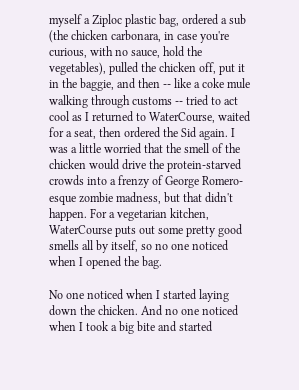myself a Ziploc plastic bag, ordered a sub (the chicken carbonara, in case you're curious, with no sauce, hold the vegetables), pulled the chicken off, put it in the baggie, and then -- like a coke mule walking through customs -- tried to act cool as I returned to WaterCourse, waited for a seat, then ordered the Sid again. I was a little worried that the smell of the chicken would drive the protein-starved crowds into a frenzy of George Romero-esque zombie madness, but that didn't happen. For a vegetarian kitchen, WaterCourse puts out some pretty good smells all by itself, so no one noticed when I opened the bag.

No one noticed when I started laying down the chicken. And no one noticed when I took a big bite and started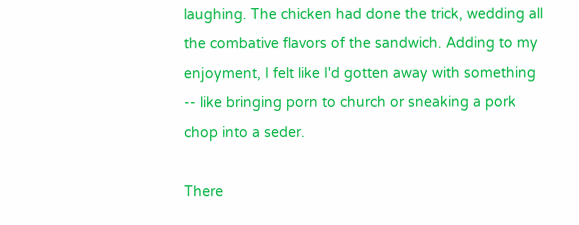laughing. The chicken had done the trick, wedding all the combative flavors of the sandwich. Adding to my enjoyment, I felt like I'd gotten away with something -- like bringing porn to church or sneaking a pork chop into a seder.

There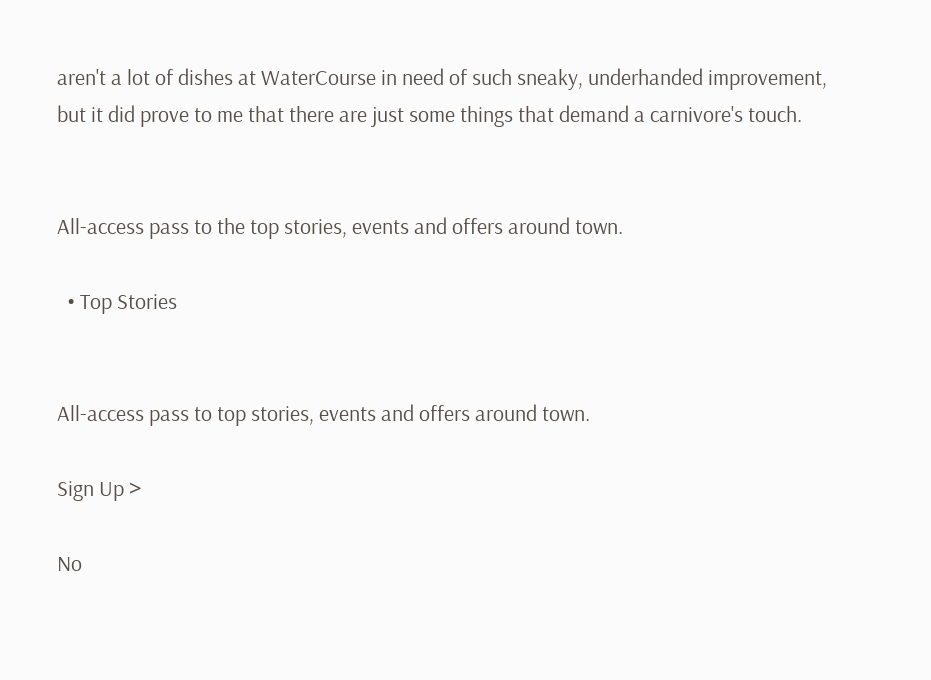aren't a lot of dishes at WaterCourse in need of such sneaky, underhanded improvement, but it did prove to me that there are just some things that demand a carnivore's touch.


All-access pass to the top stories, events and offers around town.

  • Top Stories


All-access pass to top stories, events and offers around town.

Sign Up >

No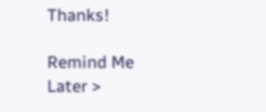Thanks!

Remind Me Later >